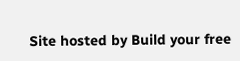Site hosted by Build your free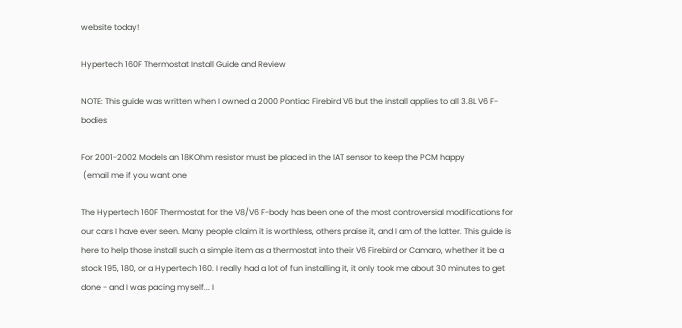website today!

Hypertech 160F Thermostat Install Guide and Review

NOTE: This guide was written when I owned a 2000 Pontiac Firebird V6 but the install applies to all 3.8L V6 F-bodies

For 2001-2002 Models an 18KOhm resistor must be placed in the IAT sensor to keep the PCM happy
 (email me if you want one

The Hypertech 160F Thermostat for the V8/V6 F-body has been one of the most controversial modifications for our cars I have ever seen. Many people claim it is worthless, others praise it, and I am of the latter. This guide is here to help those install such a simple item as a thermostat into their V6 Firebird or Camaro, whether it be a stock 195, 180, or a Hypertech 160. I really had a lot of fun installing it, it only took me about 30 minutes to get done - and I was pacing myself... I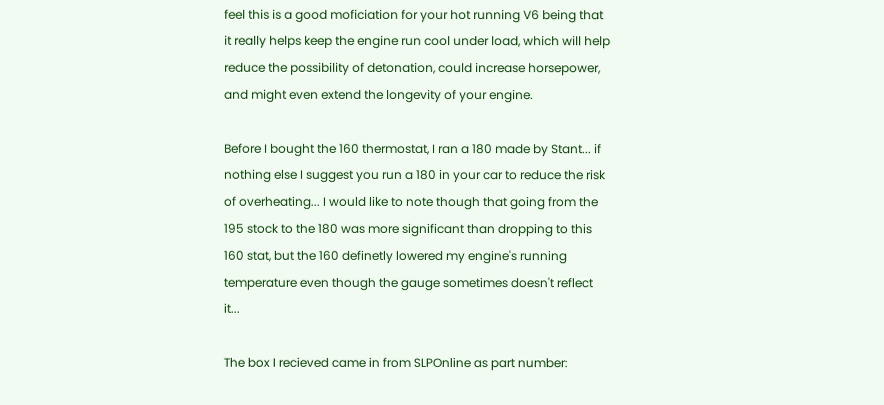feel this is a good moficiation for your hot running V6 being that it really helps keep the engine run cool under load, which will help reduce the possibility of detonation, could increase horsepower, and might even extend the longevity of your engine.

Before I bought the 160 thermostat, I ran a 180 made by Stant... if nothing else I suggest you run a 180 in your car to reduce the risk of overheating... I would like to note though that going from the 195 stock to the 180 was more significant than dropping to this 160 stat, but the 160 definetly lowered my engine's running temperature even though the gauge sometimes doesn't reflect it...

The box I recieved came in from SLPOnline as part number: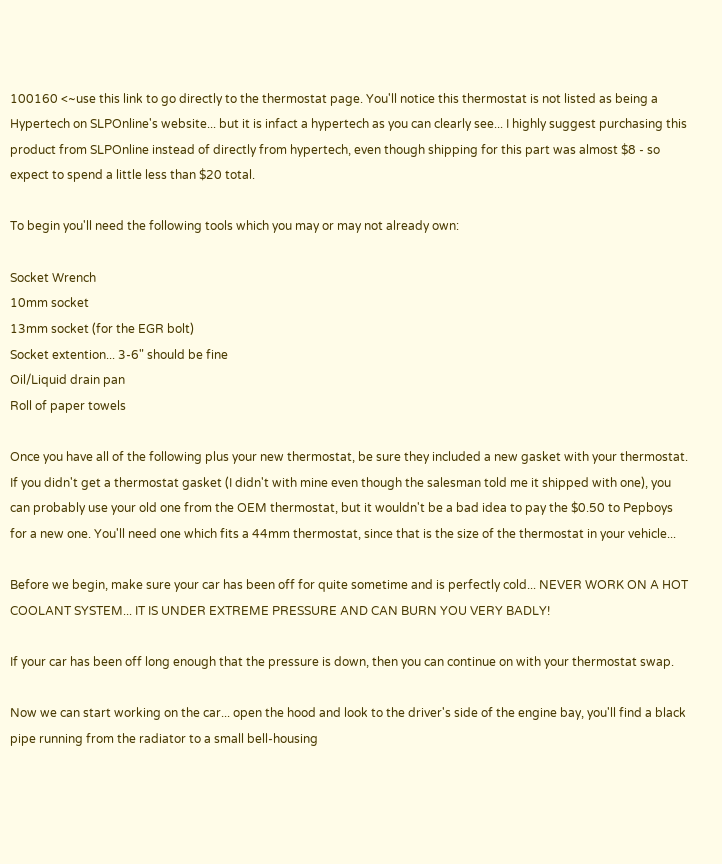100160 <~use this link to go directly to the thermostat page. You'll notice this thermostat is not listed as being a Hypertech on SLPOnline's website... but it is infact a hypertech as you can clearly see... I highly suggest purchasing this product from SLPOnline instead of directly from hypertech, even though shipping for this part was almost $8 - so expect to spend a little less than $20 total.

To begin you'll need the following tools which you may or may not already own:

Socket Wrench
10mm socket
13mm socket (for the EGR bolt)
Socket extention... 3-6" should be fine
Oil/Liquid drain pan
Roll of paper towels

Once you have all of the following plus your new thermostat, be sure they included a new gasket with your thermostat. If you didn't get a thermostat gasket (I didn't with mine even though the salesman told me it shipped with one), you can probably use your old one from the OEM thermostat, but it wouldn't be a bad idea to pay the $0.50 to Pepboys for a new one. You'll need one which fits a 44mm thermostat, since that is the size of the thermostat in your vehicle...

Before we begin, make sure your car has been off for quite sometime and is perfectly cold... NEVER WORK ON A HOT COOLANT SYSTEM... IT IS UNDER EXTREME PRESSURE AND CAN BURN YOU VERY BADLY!

If your car has been off long enough that the pressure is down, then you can continue on with your thermostat swap.

Now we can start working on the car... open the hood and look to the driver's side of the engine bay, you'll find a black pipe running from the radiator to a small bell-housing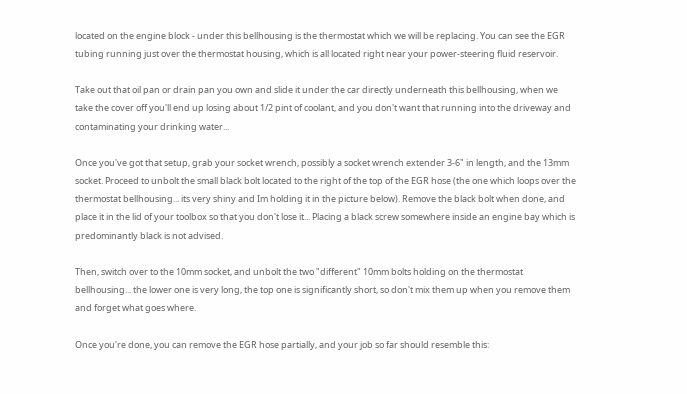located on the engine block - under this bellhousing is the thermostat which we will be replacing. You can see the EGR tubing running just over the thermostat housing, which is all located right near your power-steering fluid reservoir.

Take out that oil pan or drain pan you own and slide it under the car directly underneath this bellhousing, when we take the cover off you'll end up losing about 1/2 pint of coolant, and you don't want that running into the driveway and contaminating your drinking water...

Once you've got that setup, grab your socket wrench, possibly a socket wrench extender 3-6" in length, and the 13mm socket. Proceed to unbolt the small black bolt located to the right of the top of the EGR hose (the one which loops over the thermostat bellhousing... its very shiny and Im holding it in the picture below). Remove the black bolt when done, and place it in the lid of your toolbox so that you don't lose it... Placing a black screw somewhere inside an engine bay which is predominantly black is not advised.

Then, switch over to the 10mm socket, and unbolt the two "different" 10mm bolts holding on the thermostat bellhousing... the lower one is very long, the top one is significantly short, so don't mix them up when you remove them and forget what goes where.

Once you're done, you can remove the EGR hose partially, and your job so far should resemble this: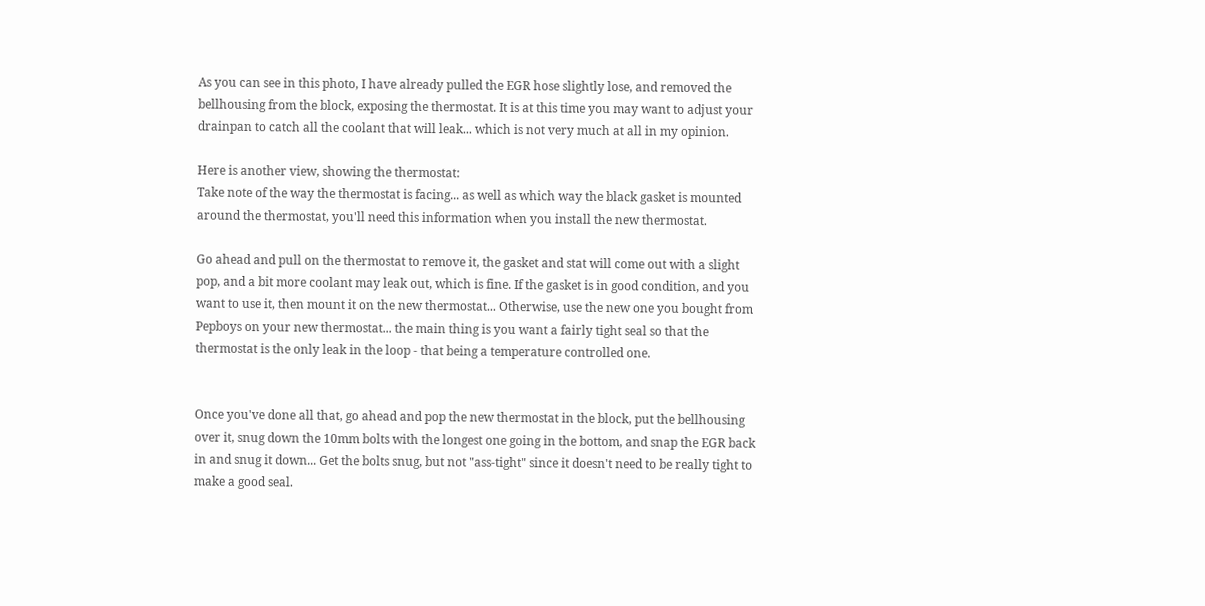As you can see in this photo, I have already pulled the EGR hose slightly lose, and removed the bellhousing from the block, exposing the thermostat. It is at this time you may want to adjust your drainpan to catch all the coolant that will leak... which is not very much at all in my opinion.

Here is another view, showing the thermostat:
Take note of the way the thermostat is facing... as well as which way the black gasket is mounted around the thermostat, you'll need this information when you install the new thermostat.

Go ahead and pull on the thermostat to remove it, the gasket and stat will come out with a slight pop, and a bit more coolant may leak out, which is fine. If the gasket is in good condition, and you want to use it, then mount it on the new thermostat... Otherwise, use the new one you bought from Pepboys on your new thermostat... the main thing is you want a fairly tight seal so that the thermostat is the only leak in the loop - that being a temperature controlled one.


Once you've done all that, go ahead and pop the new thermostat in the block, put the bellhousing over it, snug down the 10mm bolts with the longest one going in the bottom, and snap the EGR back in and snug it down... Get the bolts snug, but not "ass-tight" since it doesn't need to be really tight to make a good seal.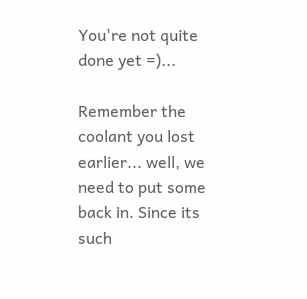You're not quite done yet =)...

Remember the coolant you lost earlier... well, we need to put some back in. Since its such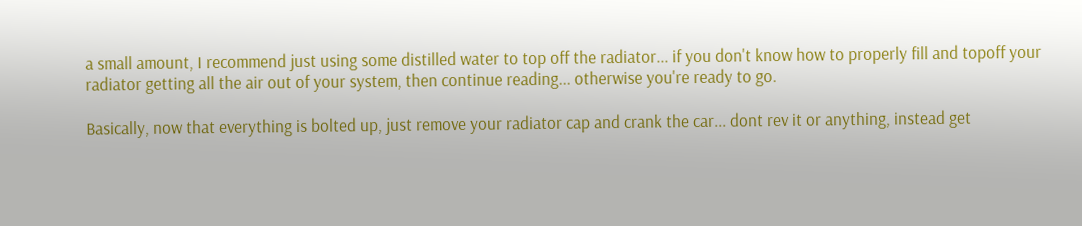a small amount, I recommend just using some distilled water to top off the radiator... if you don't know how to properly fill and topoff your radiator getting all the air out of your system, then continue reading... otherwise you're ready to go.

Basically, now that everything is bolted up, just remove your radiator cap and crank the car... dont rev it or anything, instead get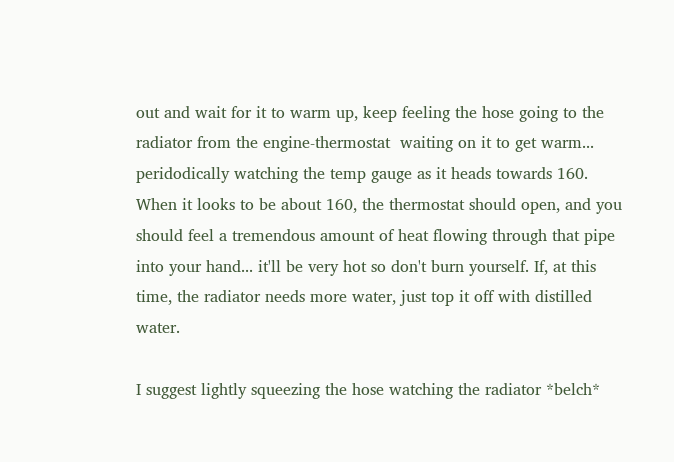out and wait for it to warm up, keep feeling the hose going to the radiator from the engine-thermostat  waiting on it to get warm... peridodically watching the temp gauge as it heads towards 160. When it looks to be about 160, the thermostat should open, and you should feel a tremendous amount of heat flowing through that pipe into your hand... it'll be very hot so don't burn yourself. If, at this time, the radiator needs more water, just top it off with distilled water.

I suggest lightly squeezing the hose watching the radiator *belch*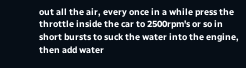out all the air, every once in a while press the throttle inside the car to 2500rpm's or so in short bursts to suck the water into the engine, then add water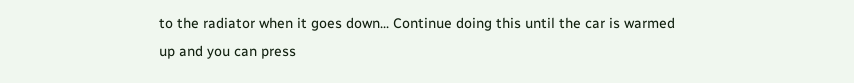to the radiator when it goes down... Continue doing this until the car is warmed up and you can press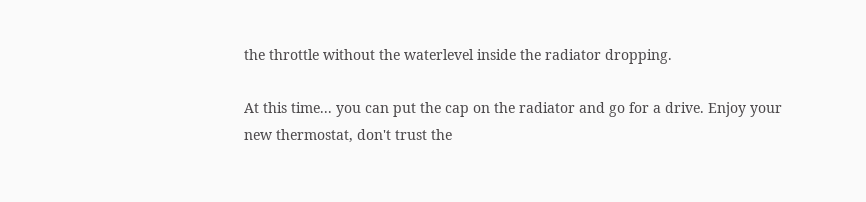the throttle without the waterlevel inside the radiator dropping.

At this time... you can put the cap on the radiator and go for a drive. Enjoy your new thermostat, don't trust the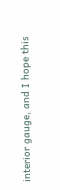interior gauge, and I hope this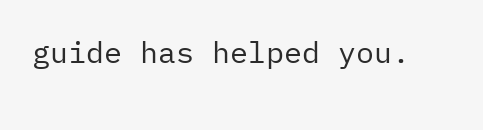guide has helped you.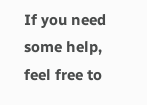If you need some help, feel free to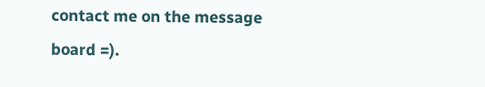contact me on the message board =).